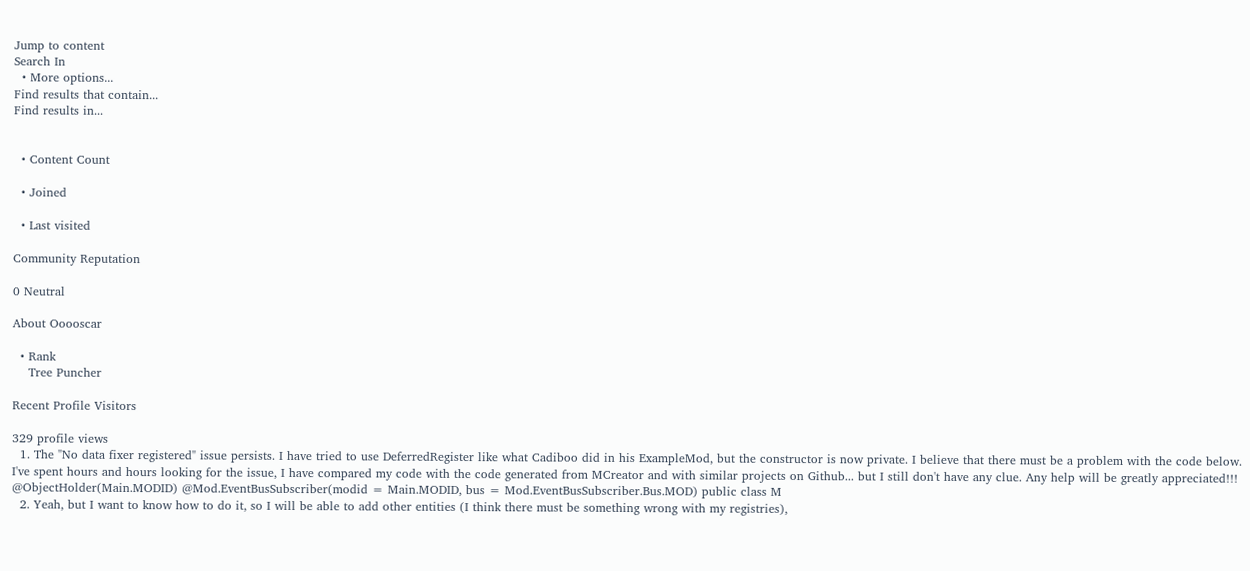Jump to content
Search In
  • More options...
Find results that contain...
Find results in...


  • Content Count

  • Joined

  • Last visited

Community Reputation

0 Neutral

About Ooooscar

  • Rank
    Tree Puncher

Recent Profile Visitors

329 profile views
  1. The "No data fixer registered" issue persists. I have tried to use DeferredRegister like what Cadiboo did in his ExampleMod, but the constructor is now private. I believe that there must be a problem with the code below. I've spent hours and hours looking for the issue, I have compared my code with the code generated from MCreator and with similar projects on Github... but I still don't have any clue. Any help will be greatly appreciated!!! @ObjectHolder(Main.MODID) @Mod.EventBusSubscriber(modid = Main.MODID, bus = Mod.EventBusSubscriber.Bus.MOD) public class M
  2. Yeah, but I want to know how to do it, so I will be able to add other entities (I think there must be something wrong with my registries),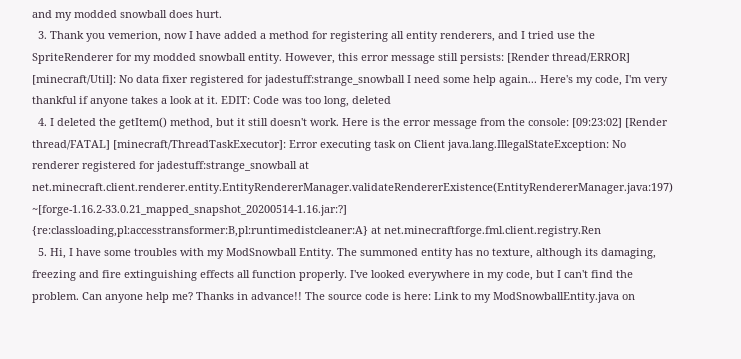and my modded snowball does hurt.
  3. Thank you vemerion, now I have added a method for registering all entity renderers, and I tried use the SpriteRenderer for my modded snowball entity. However, this error message still persists: [Render thread/ERROR] [minecraft/Util]: No data fixer registered for jadestuff:strange_snowball I need some help again... Here's my code, I'm very thankful if anyone takes a look at it. EDIT: Code was too long, deleted
  4. I deleted the getItem() method, but it still doesn't work. Here is the error message from the console: [09:23:02] [Render thread/FATAL] [minecraft/ThreadTaskExecutor]: Error executing task on Client java.lang.IllegalStateException: No renderer registered for jadestuff:strange_snowball at net.minecraft.client.renderer.entity.EntityRendererManager.validateRendererExistence(EntityRendererManager.java:197) ~[forge-1.16.2-33.0.21_mapped_snapshot_20200514-1.16.jar:?] {re:classloading,pl:accesstransformer:B,pl:runtimedistcleaner:A} at net.minecraftforge.fml.client.registry.Ren
  5. Hi, I have some troubles with my ModSnowball Entity. The summoned entity has no texture, although its damaging, freezing and fire extinguishing effects all function properly. I've looked everywhere in my code, but I can't find the problem. Can anyone help me? Thanks in advance!! The source code is here: Link to my ModSnowballEntity.java on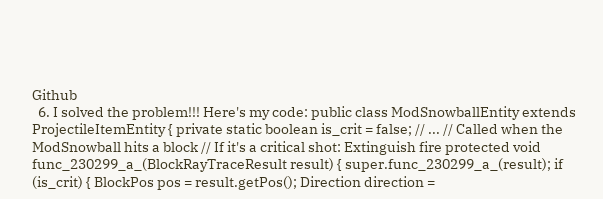Github
  6. I solved the problem!!! Here's my code: public class ModSnowballEntity extends ProjectileItemEntity { private static boolean is_crit = false; // ... // Called when the ModSnowball hits a block // If it's a critical shot: Extinguish fire protected void func_230299_a_(BlockRayTraceResult result) { super.func_230299_a_(result); if (is_crit) { BlockPos pos = result.getPos(); Direction direction =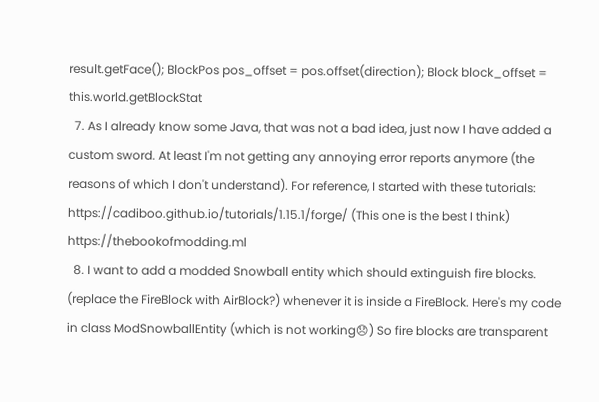result.getFace(); BlockPos pos_offset = pos.offset(direction); Block block_offset = this.world.getBlockStat
  7. As I already know some Java, that was not a bad idea, just now I have added a custom sword. At least I'm not getting any annoying error reports anymore (the reasons of which I don't understand). For reference, I started with these tutorials:  https://cadiboo.github.io/tutorials/1.15.1/forge/ (This one is the best I think) https://thebookofmodding.ml
  8. I want to add a modded Snowball entity which should extinguish fire blocks. (replace the FireBlock with AirBlock?) whenever it is inside a FireBlock. Here's my code in class ModSnowballEntity (which is not working😞) So fire blocks are transparent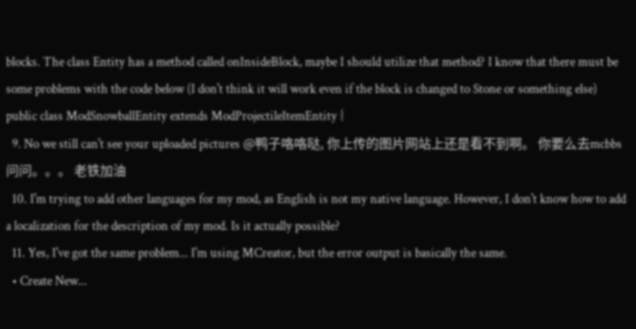blocks. The class Entity has a method called onInsideBlock, maybe I should utilize that method? I know that there must be some problems with the code below (I don't think it will work even if the block is changed to Stone or something else) public class ModSnowballEntity extends ModProjectileItemEntity {
  9. No we still can't see your uploaded pictures @鸭子咯咯哒, 你上传的图片网站上还是看不到啊。 你要么去mcbbs问问。。。 老铁加油
  10. I'm trying to add other languages for my mod, as English is not my native language. However, I don't know how to add a localization for the description of my mod. Is it actually possible?
  11. Yes, I've got the same problem... I'm using MCreator, but the error output is basically the same.
  • Create New...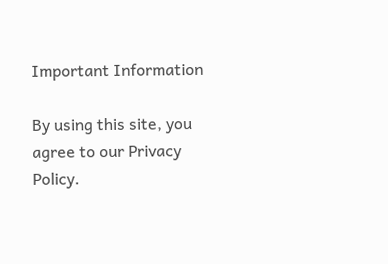Important Information

By using this site, you agree to our Privacy Policy.